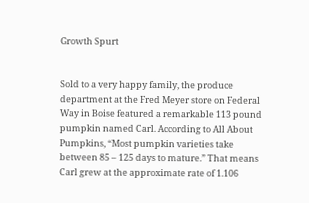Growth Spurt


Sold to a very happy family, the produce department at the Fred Meyer store on Federal Way in Boise featured a remarkable 113 pound pumpkin named Carl. According to All About Pumpkins, “Most pumpkin varieties take between 85 – 125 days to mature.” That means Carl grew at the approximate rate of 1.106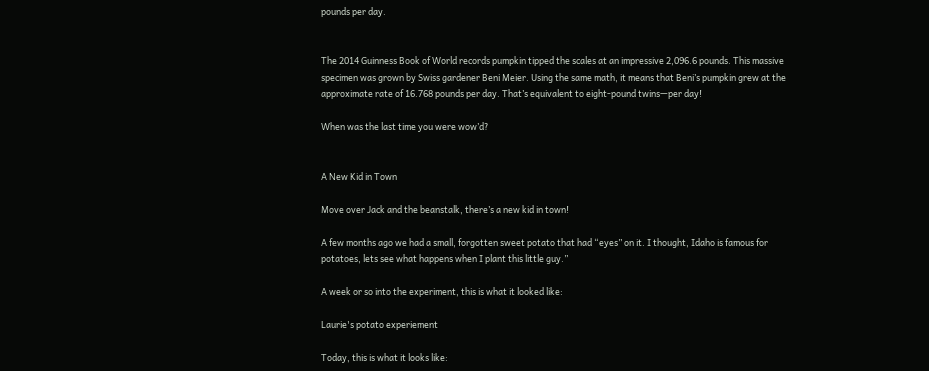pounds per day.


The 2014 Guinness Book of World records pumpkin tipped the scales at an impressive 2,096.6 pounds. This massive specimen was grown by Swiss gardener Beni Meier. Using the same math, it means that Beni’s pumpkin grew at the approximate rate of 16.768 pounds per day. That’s equivalent to eight-pound twins—per day!

When was the last time you were wow’d?


A New Kid in Town

Move over Jack and the beanstalk, there’s a new kid in town!

A few months ago we had a small, forgotten sweet potato that had “eyes” on it. I thought, Idaho is famous for potatoes, lets see what happens when I plant this little guy.”

A week or so into the experiment, this is what it looked like:

Laurie's potato experiement

Today, this is what it looks like: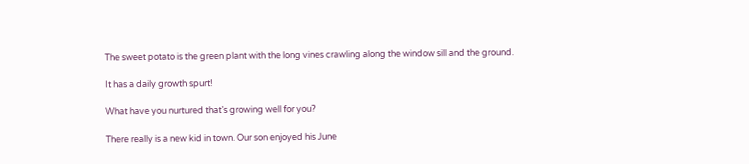The sweet potato is the green plant with the long vines crawling along the window sill and the ground.

It has a daily growth spurt!

What have you nurtured that’s growing well for you?

There really is a new kid in town. Our son enjoyed his June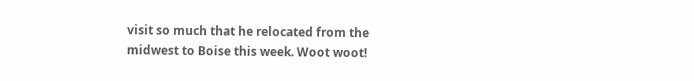visit so much that he relocated from the midwest to Boise this week. Woot woot!